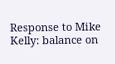Response to Mike Kelly: balance on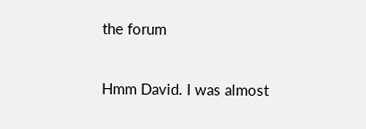the forum

Hmm David. I was almost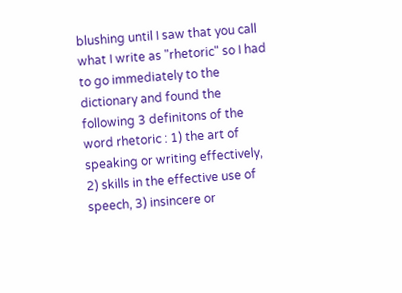blushing until I saw that you call what I write as "rhetoric" so I had to go immediately to the dictionary and found the following 3 definitons of the word rhetoric : 1) the art of speaking or writing effectively, 2) skills in the effective use of speech, 3) insincere or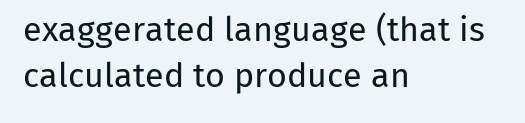exaggerated language (that is calculated to produce an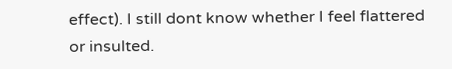effect). I still dont know whether I feel flattered or insulted.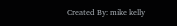Created By: mike kelly